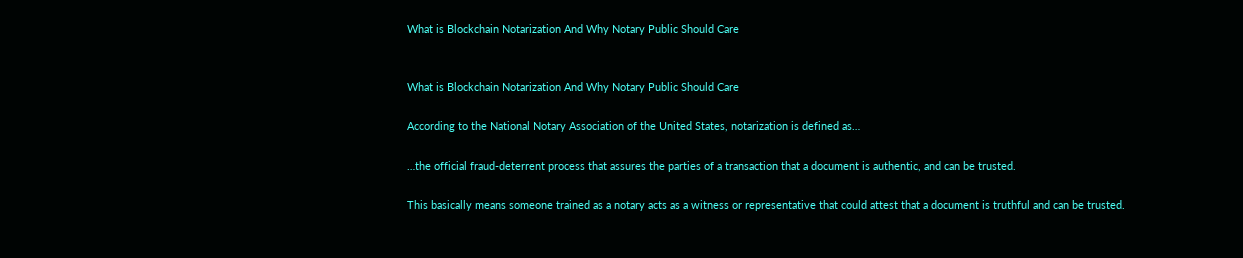What is Blockchain Notarization And Why Notary Public Should Care


What is Blockchain Notarization And Why Notary Public Should Care

According to the National Notary Association of the United States, notarization is defined as…

…the official fraud-deterrent process that assures the parties of a transaction that a document is authentic, and can be trusted.

This basically means someone trained as a notary acts as a witness or representative that could attest that a document is truthful and can be trusted.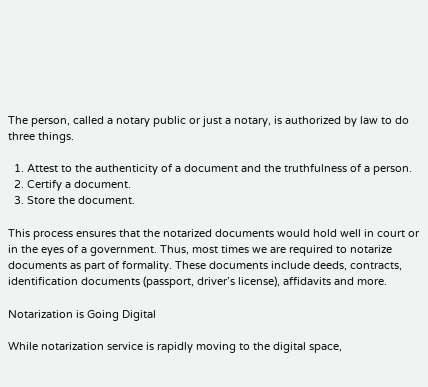The person, called a notary public or just a notary, is authorized by law to do three things.

  1. Attest to the authenticity of a document and the truthfulness of a person.
  2. Certify a document.
  3. Store the document.

This process ensures that the notarized documents would hold well in court or in the eyes of a government. Thus, most times we are required to notarize documents as part of formality. These documents include deeds, contracts, identification documents (passport, driver’s license), affidavits and more.

Notarization is Going Digital

While notarization service is rapidly moving to the digital space,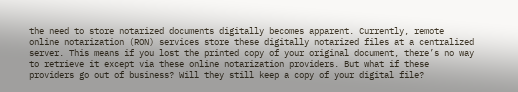the need to store notarized documents digitally becomes apparent. Currently, remote online notarization (RON) services store these digitally notarized files at a centralized server. This means if you lost the printed copy of your original document, there’s no way to retrieve it except via these online notarization providers. But what if these providers go out of business? Will they still keep a copy of your digital file?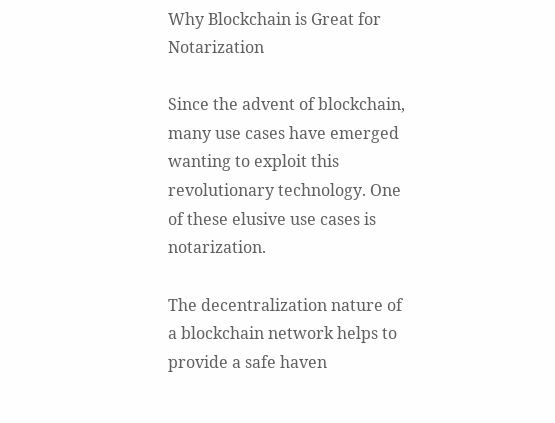Why Blockchain is Great for Notarization

Since the advent of blockchain, many use cases have emerged wanting to exploit this revolutionary technology. One of these elusive use cases is notarization.

The decentralization nature of a blockchain network helps to provide a safe haven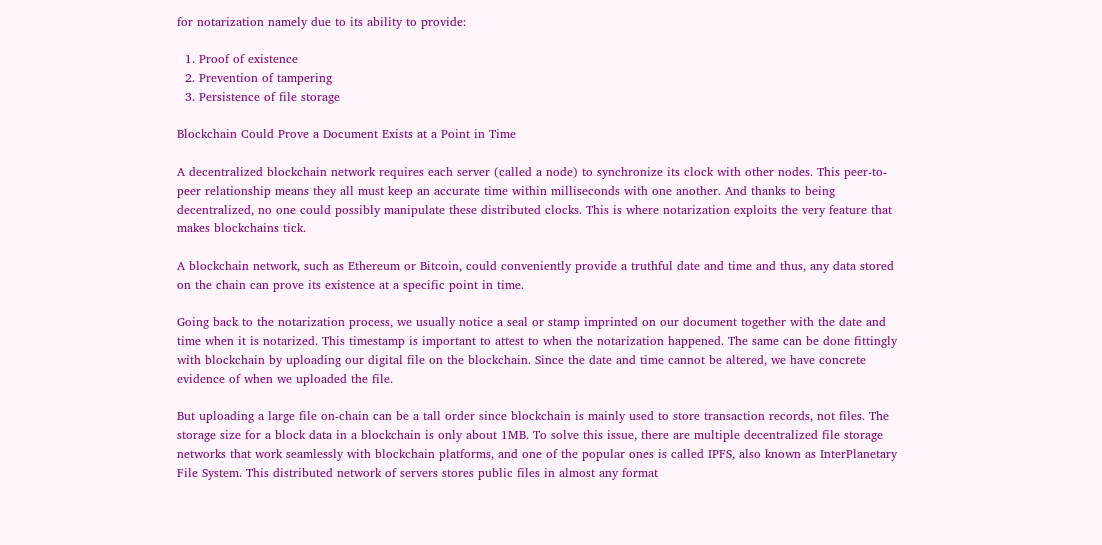for notarization namely due to its ability to provide:

  1. Proof of existence
  2. Prevention of tampering
  3. Persistence of file storage

Blockchain Could Prove a Document Exists at a Point in Time

A decentralized blockchain network requires each server (called a node) to synchronize its clock with other nodes. This peer-to-peer relationship means they all must keep an accurate time within milliseconds with one another. And thanks to being decentralized, no one could possibly manipulate these distributed clocks. This is where notarization exploits the very feature that makes blockchains tick.

A blockchain network, such as Ethereum or Bitcoin, could conveniently provide a truthful date and time and thus, any data stored on the chain can prove its existence at a specific point in time.

Going back to the notarization process, we usually notice a seal or stamp imprinted on our document together with the date and time when it is notarized. This timestamp is important to attest to when the notarization happened. The same can be done fittingly with blockchain by uploading our digital file on the blockchain. Since the date and time cannot be altered, we have concrete evidence of when we uploaded the file.

But uploading a large file on-chain can be a tall order since blockchain is mainly used to store transaction records, not files. The storage size for a block data in a blockchain is only about 1MB. To solve this issue, there are multiple decentralized file storage networks that work seamlessly with blockchain platforms, and one of the popular ones is called IPFS, also known as InterPlanetary File System. This distributed network of servers stores public files in almost any format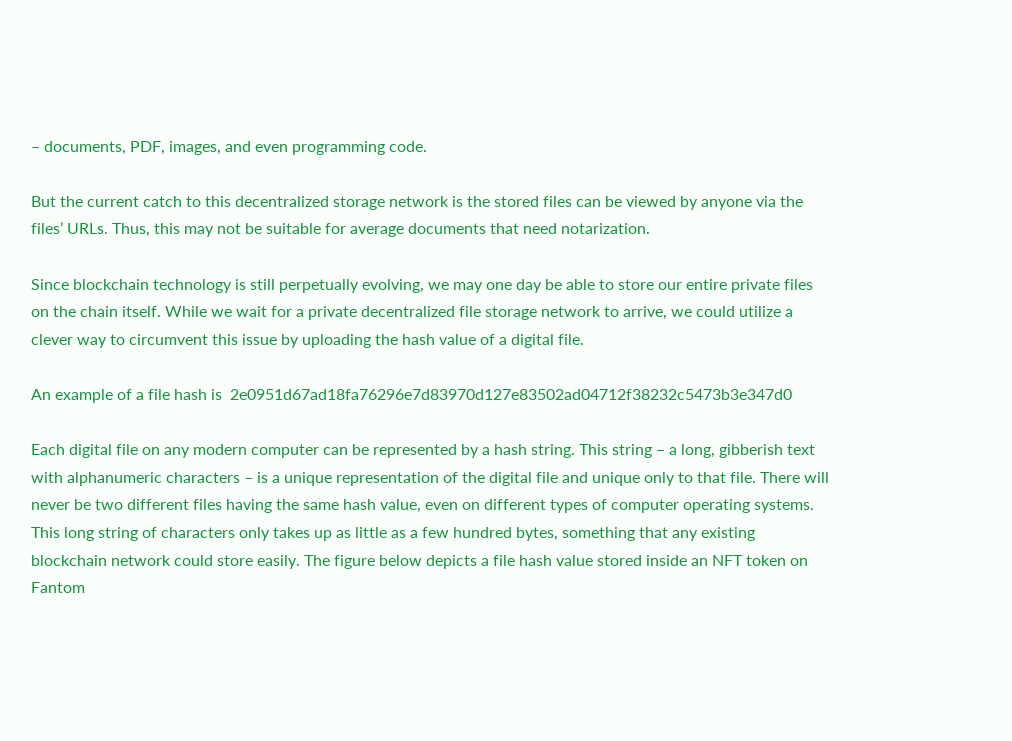– documents, PDF, images, and even programming code.

But the current catch to this decentralized storage network is the stored files can be viewed by anyone via the files’ URLs. Thus, this may not be suitable for average documents that need notarization.

Since blockchain technology is still perpetually evolving, we may one day be able to store our entire private files on the chain itself. While we wait for a private decentralized file storage network to arrive, we could utilize a clever way to circumvent this issue by uploading the hash value of a digital file.

An example of a file hash is  2e0951d67ad18fa76296e7d83970d127e83502ad04712f38232c5473b3e347d0

Each digital file on any modern computer can be represented by a hash string. This string – a long, gibberish text with alphanumeric characters – is a unique representation of the digital file and unique only to that file. There will never be two different files having the same hash value, even on different types of computer operating systems. This long string of characters only takes up as little as a few hundred bytes, something that any existing blockchain network could store easily. The figure below depicts a file hash value stored inside an NFT token on Fantom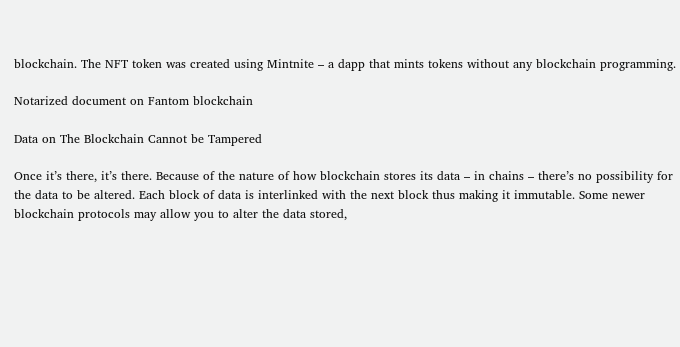blockchain. The NFT token was created using Mintnite – a dapp that mints tokens without any blockchain programming.

Notarized document on Fantom blockchain

Data on The Blockchain Cannot be Tampered

Once it’s there, it’s there. Because of the nature of how blockchain stores its data – in chains – there’s no possibility for the data to be altered. Each block of data is interlinked with the next block thus making it immutable. Some newer blockchain protocols may allow you to alter the data stored,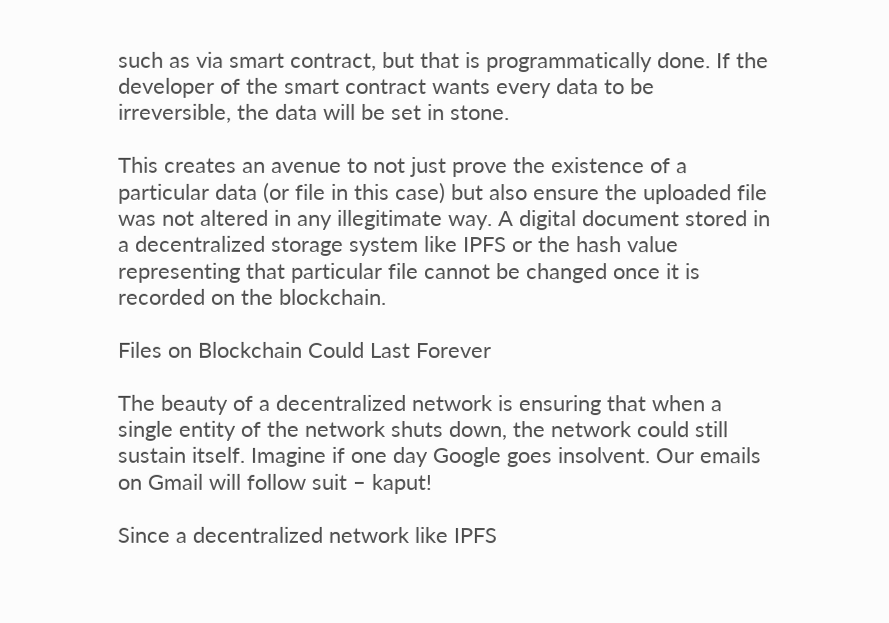such as via smart contract, but that is programmatically done. If the developer of the smart contract wants every data to be irreversible, the data will be set in stone.

This creates an avenue to not just prove the existence of a particular data (or file in this case) but also ensure the uploaded file was not altered in any illegitimate way. A digital document stored in a decentralized storage system like IPFS or the hash value representing that particular file cannot be changed once it is recorded on the blockchain.

Files on Blockchain Could Last Forever

The beauty of a decentralized network is ensuring that when a single entity of the network shuts down, the network could still sustain itself. Imagine if one day Google goes insolvent. Our emails on Gmail will follow suit – kaput!

Since a decentralized network like IPFS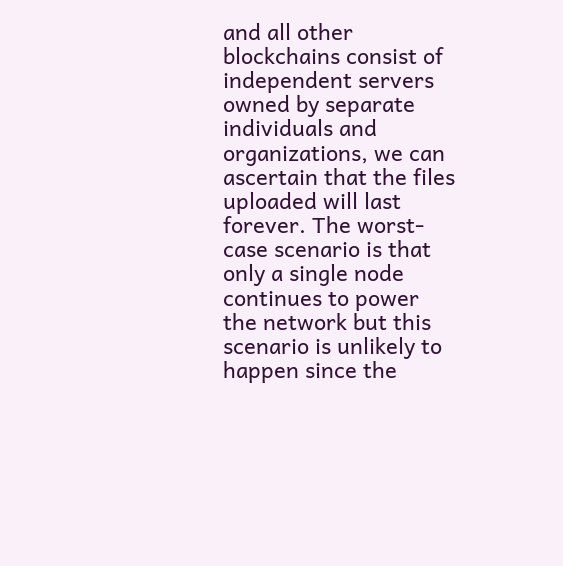and all other blockchains consist of independent servers owned by separate individuals and organizations, we can ascertain that the files uploaded will last forever. The worst-case scenario is that only a single node continues to power the network but this scenario is unlikely to happen since the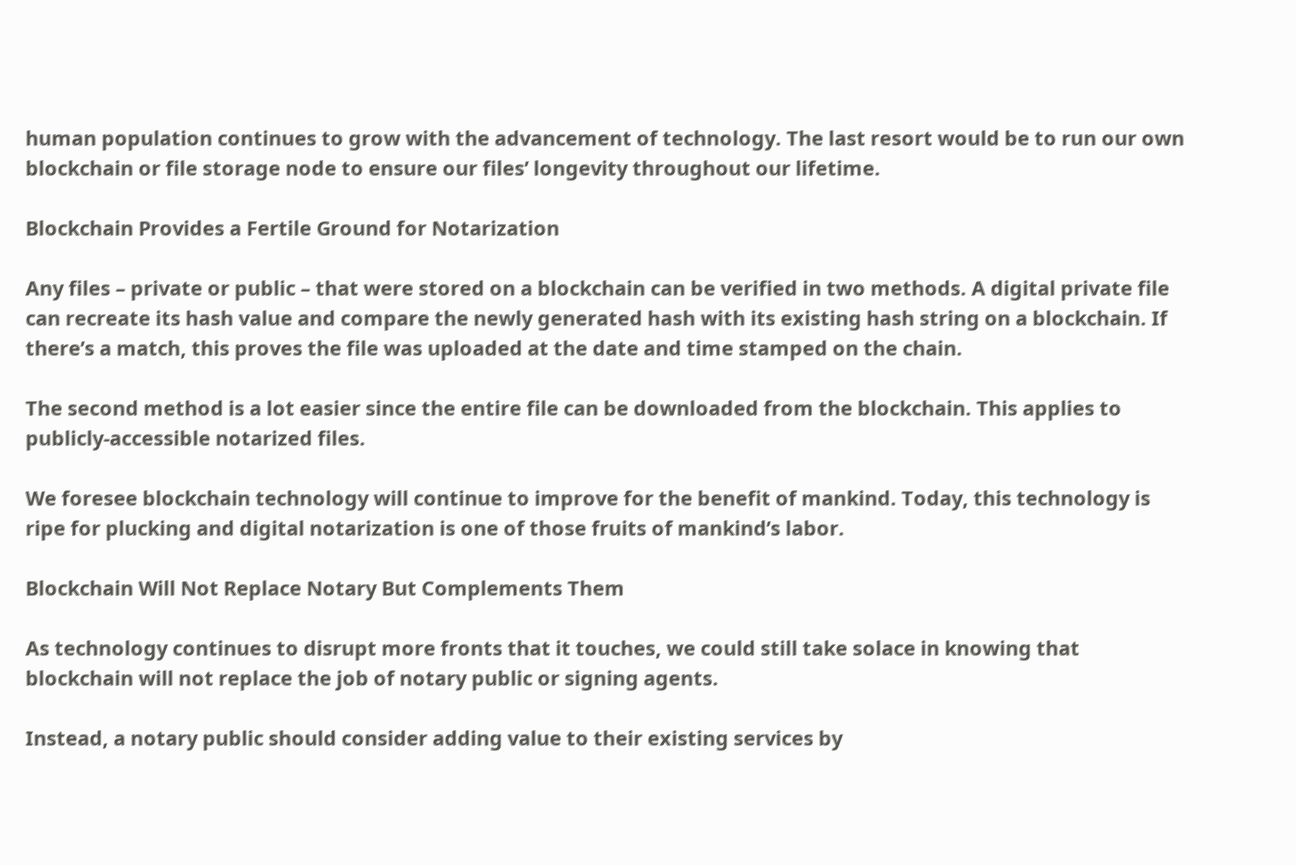human population continues to grow with the advancement of technology. The last resort would be to run our own blockchain or file storage node to ensure our files’ longevity throughout our lifetime.

Blockchain Provides a Fertile Ground for Notarization

Any files – private or public – that were stored on a blockchain can be verified in two methods. A digital private file can recreate its hash value and compare the newly generated hash with its existing hash string on a blockchain. If there’s a match, this proves the file was uploaded at the date and time stamped on the chain.

The second method is a lot easier since the entire file can be downloaded from the blockchain. This applies to publicly-accessible notarized files.

We foresee blockchain technology will continue to improve for the benefit of mankind. Today, this technology is ripe for plucking and digital notarization is one of those fruits of mankind’s labor.

Blockchain Will Not Replace Notary But Complements Them

As technology continues to disrupt more fronts that it touches, we could still take solace in knowing that blockchain will not replace the job of notary public or signing agents.

Instead, a notary public should consider adding value to their existing services by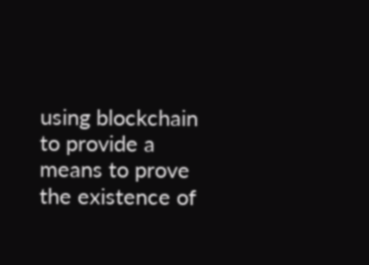using blockchain to provide a means to prove the existence of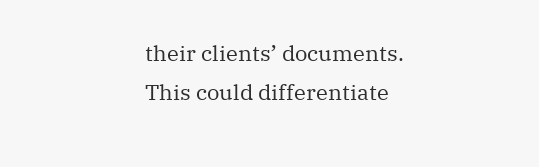their clients’ documents. This could differentiate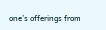one’s offerings from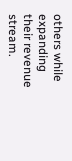others while expanding their revenue stream.